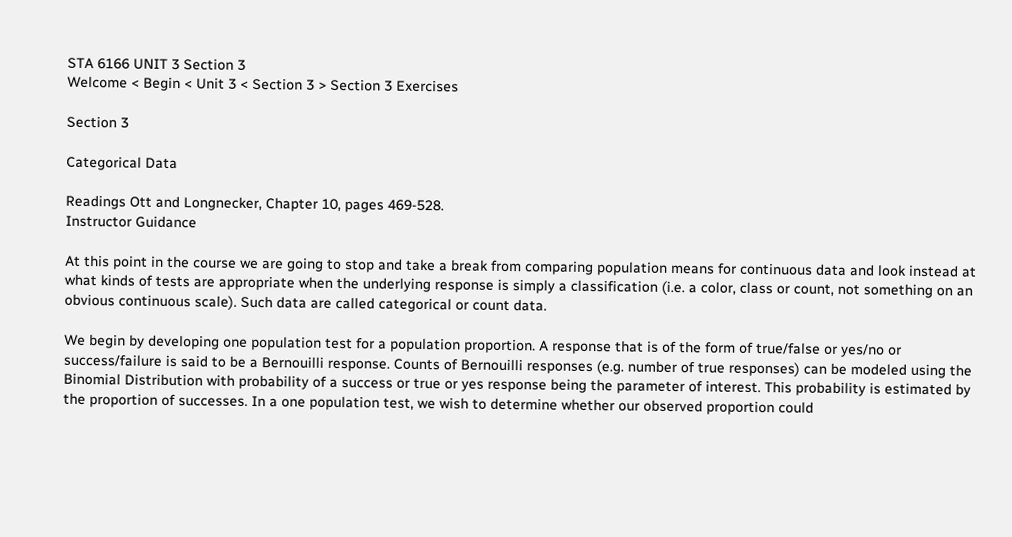STA 6166 UNIT 3 Section 3
Welcome < Begin < Unit 3 < Section 3 > Section 3 Exercises

Section 3

Categorical Data

Readings Ott and Longnecker, Chapter 10, pages 469-528.
Instructor Guidance

At this point in the course we are going to stop and take a break from comparing population means for continuous data and look instead at what kinds of tests are appropriate when the underlying response is simply a classification (i.e. a color, class or count, not something on an obvious continuous scale). Such data are called categorical or count data.

We begin by developing one population test for a population proportion. A response that is of the form of true/false or yes/no or success/failure is said to be a Bernouilli response. Counts of Bernouilli responses (e.g. number of true responses) can be modeled using the Binomial Distribution with probability of a success or true or yes response being the parameter of interest. This probability is estimated by the proportion of successes. In a one population test, we wish to determine whether our observed proportion could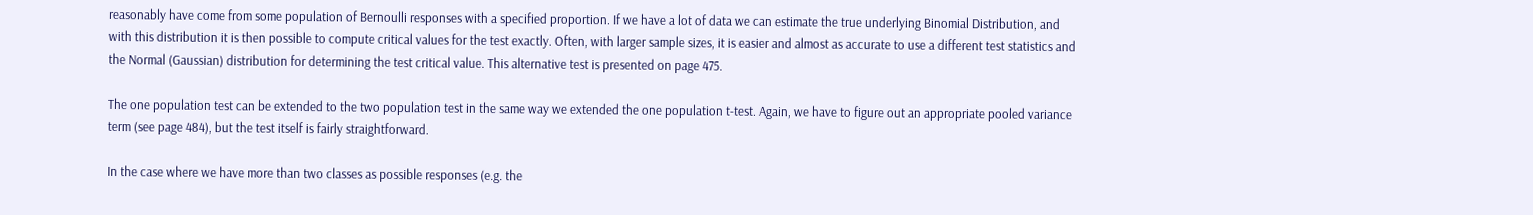reasonably have come from some population of Bernoulli responses with a specified proportion. If we have a lot of data we can estimate the true underlying Binomial Distribution, and with this distribution it is then possible to compute critical values for the test exactly. Often, with larger sample sizes, it is easier and almost as accurate to use a different test statistics and the Normal (Gaussian) distribution for determining the test critical value. This alternative test is presented on page 475.

The one population test can be extended to the two population test in the same way we extended the one population t-test. Again, we have to figure out an appropriate pooled variance term (see page 484), but the test itself is fairly straightforward.

In the case where we have more than two classes as possible responses (e.g. the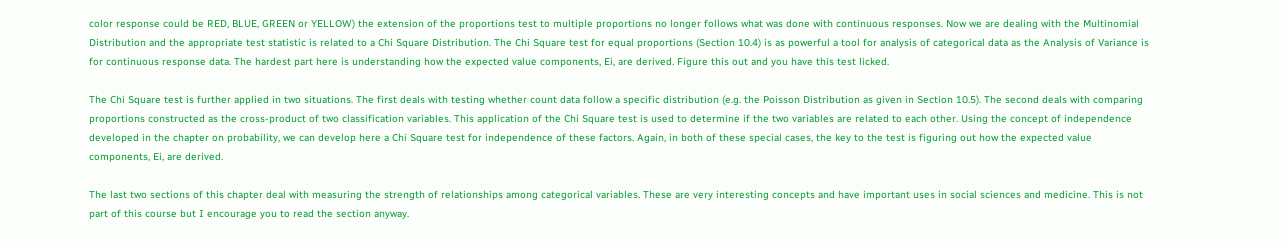color response could be RED, BLUE, GREEN or YELLOW) the extension of the proportions test to multiple proportions no longer follows what was done with continuous responses. Now we are dealing with the Multinomial Distribution and the appropriate test statistic is related to a Chi Square Distribution. The Chi Square test for equal proportions (Section 10.4) is as powerful a tool for analysis of categorical data as the Analysis of Variance is for continuous response data. The hardest part here is understanding how the expected value components, Ei, are derived. Figure this out and you have this test licked.

The Chi Square test is further applied in two situations. The first deals with testing whether count data follow a specific distribution (e.g. the Poisson Distribution as given in Section 10.5). The second deals with comparing proportions constructed as the cross-product of two classification variables. This application of the Chi Square test is used to determine if the two variables are related to each other. Using the concept of independence developed in the chapter on probability, we can develop here a Chi Square test for independence of these factors. Again, in both of these special cases, the key to the test is figuring out how the expected value components, Ei, are derived.

The last two sections of this chapter deal with measuring the strength of relationships among categorical variables. These are very interesting concepts and have important uses in social sciences and medicine. This is not part of this course but I encourage you to read the section anyway.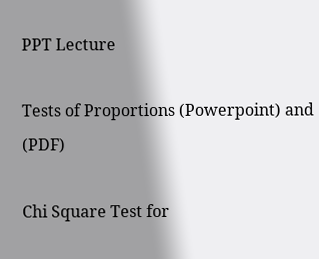PPT Lecture

Tests of Proportions (Powerpoint) and (PDF)

Chi Square Test for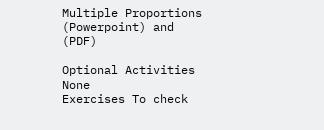Multiple Proportions (Powerpoint) and (PDF)

Optional Activities None
Exercises To check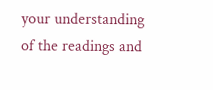your understanding of the readings and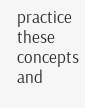practice these concepts and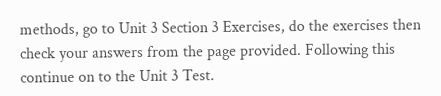methods, go to Unit 3 Section 3 Exercises, do the exercises then check your answers from the page provided. Following this continue on to the Unit 3 Test.